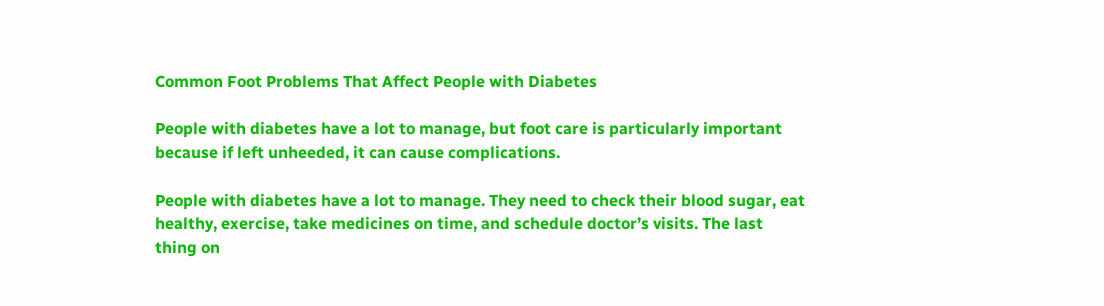Common Foot Problems That Affect People with Diabetes

People with diabetes have a lot to manage, but foot care is particularly important because if left unheeded, it can cause complications.

People with diabetes have a lot to manage. They need to check their blood sugar, eat healthy, exercise, take medicines on time, and schedule doctor’s visits. The last thing on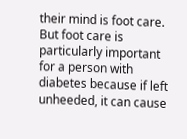their mind is foot care. But foot care is particularly important for a person with diabetes because if left unheeded, it can cause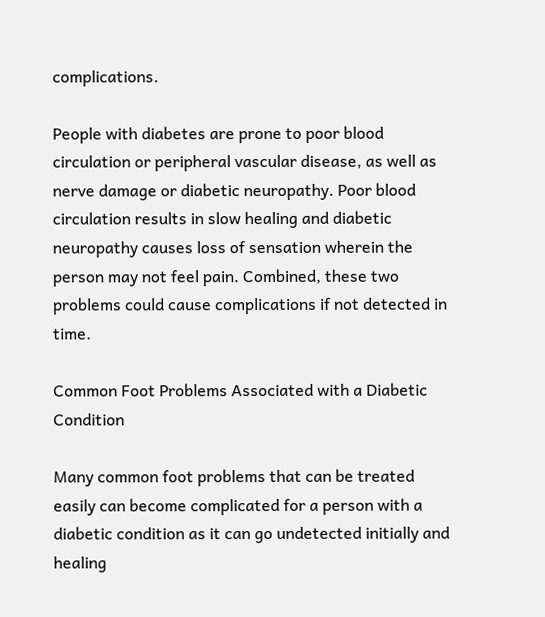complications.

People with diabetes are prone to poor blood circulation or peripheral vascular disease, as well as nerve damage or diabetic neuropathy. Poor blood circulation results in slow healing and diabetic neuropathy causes loss of sensation wherein the person may not feel pain. Combined, these two problems could cause complications if not detected in time.

Common Foot Problems Associated with a Diabetic Condition

Many common foot problems that can be treated easily can become complicated for a person with a diabetic condition as it can go undetected initially and healing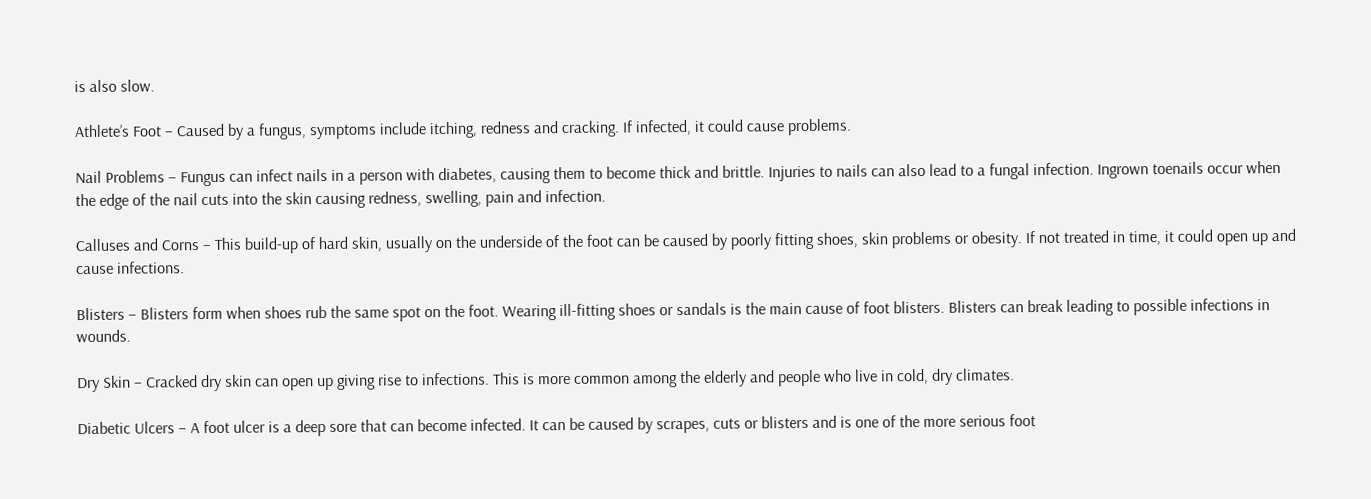is also slow.

Athlete’s Foot – Caused by a fungus, symptoms include itching, redness and cracking. If infected, it could cause problems.

Nail Problems – Fungus can infect nails in a person with diabetes, causing them to become thick and brittle. Injuries to nails can also lead to a fungal infection. Ingrown toenails occur when the edge of the nail cuts into the skin causing redness, swelling, pain and infection.

Calluses and Corns – This build-up of hard skin, usually on the underside of the foot can be caused by poorly fitting shoes, skin problems or obesity. If not treated in time, it could open up and cause infections.

Blisters – Blisters form when shoes rub the same spot on the foot. Wearing ill-fitting shoes or sandals is the main cause of foot blisters. Blisters can break leading to possible infections in wounds.

Dry Skin – Cracked dry skin can open up giving rise to infections. This is more common among the elderly and people who live in cold, dry climates.

Diabetic Ulcers – A foot ulcer is a deep sore that can become infected. It can be caused by scrapes, cuts or blisters and is one of the more serious foot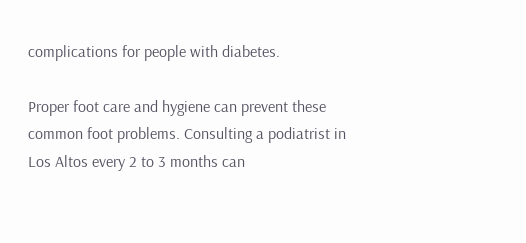complications for people with diabetes.

Proper foot care and hygiene can prevent these common foot problems. Consulting a podiatrist in Los Altos every 2 to 3 months can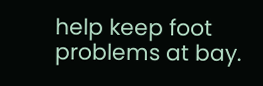help keep foot problems at bay.